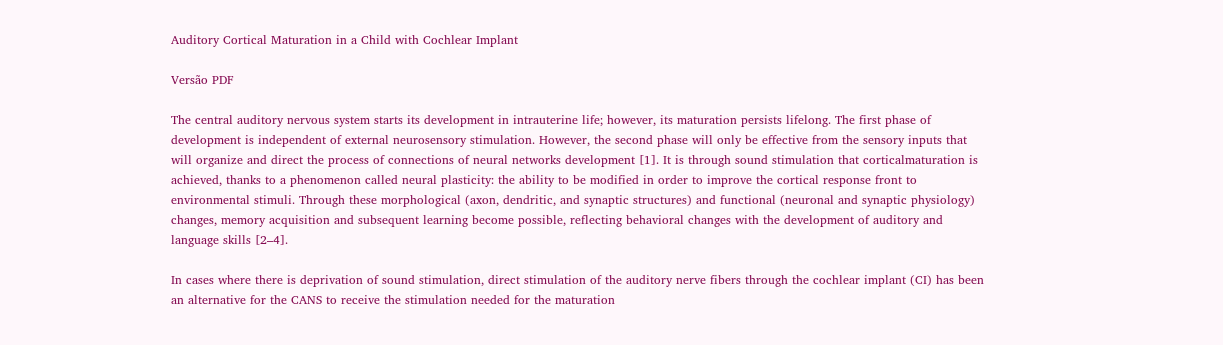Auditory Cortical Maturation in a Child with Cochlear Implant

Versão PDF

The central auditory nervous system starts its development in intrauterine life; however, its maturation persists lifelong. The first phase of development is independent of external neurosensory stimulation. However, the second phase will only be effective from the sensory inputs that will organize and direct the process of connections of neural networks development [1]. It is through sound stimulation that corticalmaturation is achieved, thanks to a phenomenon called neural plasticity: the ability to be modified in order to improve the cortical response front to environmental stimuli. Through these morphological (axon, dendritic, and synaptic structures) and functional (neuronal and synaptic physiology) changes, memory acquisition and subsequent learning become possible, reflecting behavioral changes with the development of auditory and language skills [2–4].

In cases where there is deprivation of sound stimulation, direct stimulation of the auditory nerve fibers through the cochlear implant (CI) has been an alternative for the CANS to receive the stimulation needed for the maturation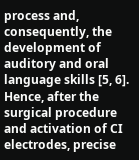process and, consequently, the development of auditory and oral language skills [5, 6]. Hence, after the surgical procedure and activation of CI electrodes, precise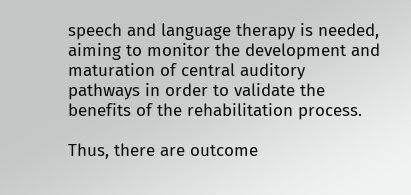speech and language therapy is needed, aiming to monitor the development and maturation of central auditory pathways in order to validate the benefits of the rehabilitation process.

Thus, there are outcome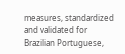measures, standardized and validated for Brazilian Portuguese,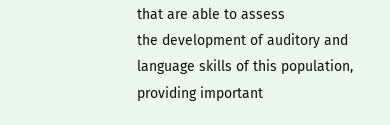that are able to assess
the development of auditory and language skills of this population, providing important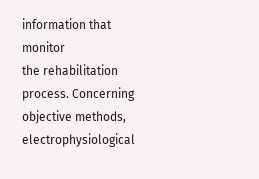information that monitor
the rehabilitation process. Concerning objective methods, electrophysiological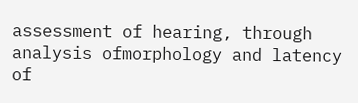assessment of hearing, through analysis ofmorphology and latency of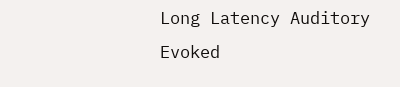Long Latency Auditory Evoked